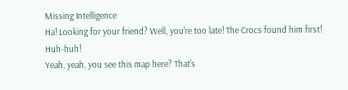Missing Intelligence
Ha! Looking for your friend? Well, you're too late! The Crocs found him first! Huh-huh!
Yeah, yeah, you see this map here? That's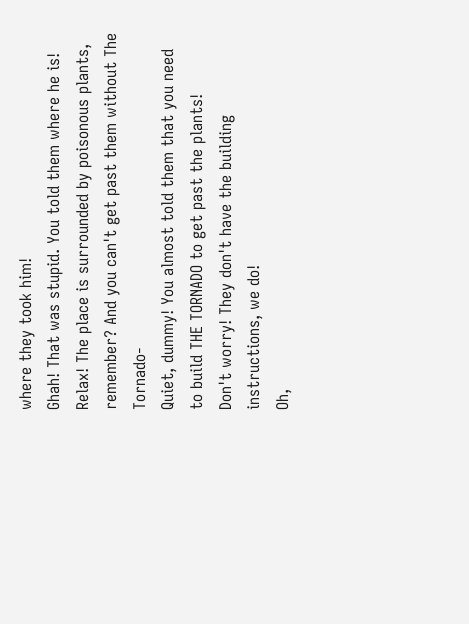where they took him!
Ghah! That was stupid. You told them where he is!
Relax! The place is surrounded by poisonous plants, remember? And you can't get past them without The Tornado-
Quiet, dummy! You almost told them that you need to build THE TORNADO to get past the plants!
Don't worry! They don't have the building instructions, we do!
Oh,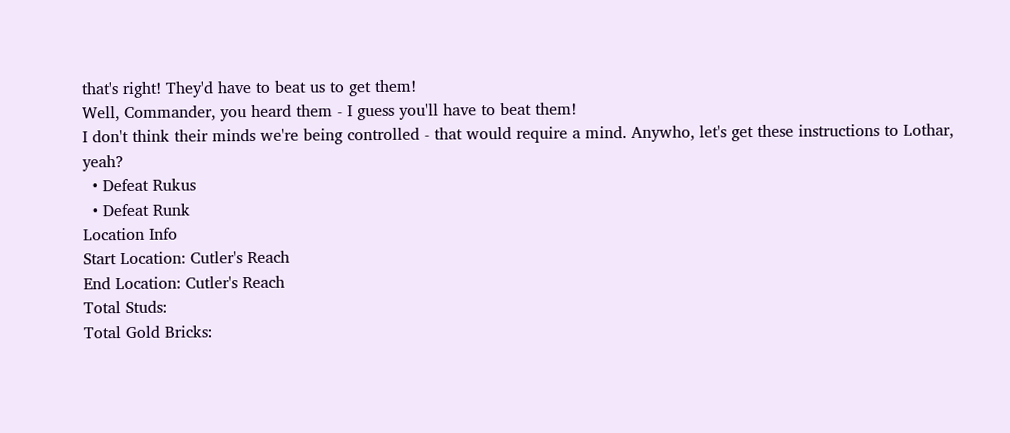that's right! They'd have to beat us to get them!
Well, Commander, you heard them - I guess you'll have to beat them!
I don't think their minds we're being controlled - that would require a mind. Anywho, let's get these instructions to Lothar, yeah?
  • Defeat Rukus
  • Defeat Runk
Location Info
Start Location: Cutler's Reach
End Location: Cutler's Reach
Total Studs:
Total Gold Bricks: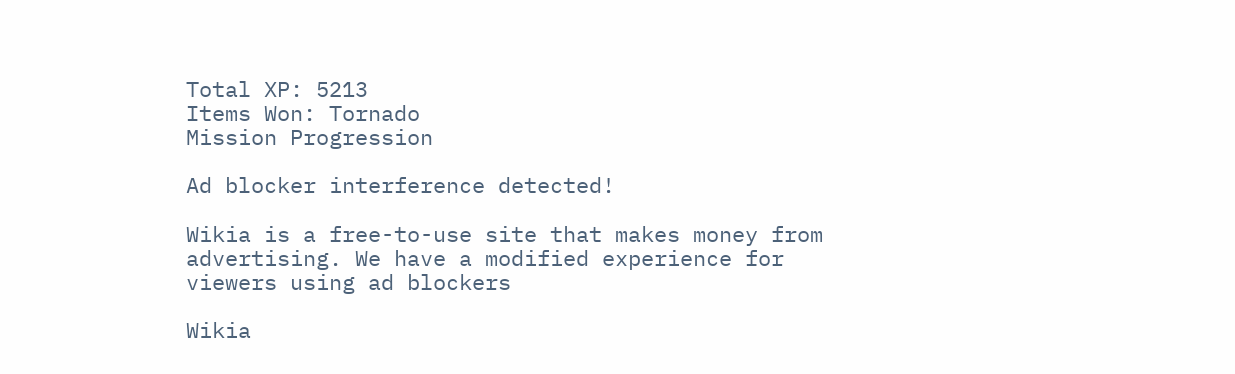Total XP: 5213
Items Won: Tornado
Mission Progression

Ad blocker interference detected!

Wikia is a free-to-use site that makes money from advertising. We have a modified experience for viewers using ad blockers

Wikia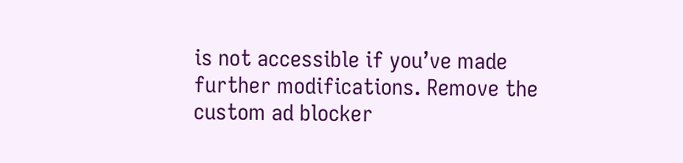is not accessible if you’ve made further modifications. Remove the custom ad blocker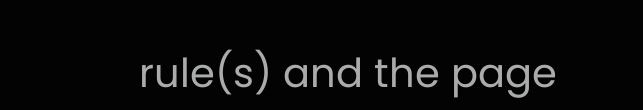rule(s) and the page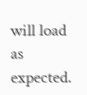will load as expected.